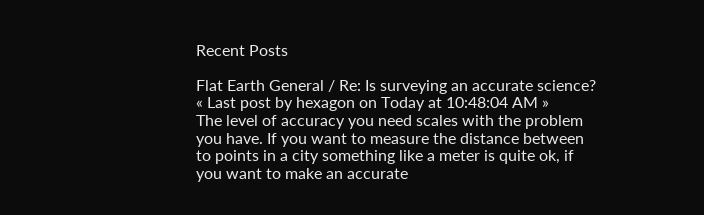Recent Posts

Flat Earth General / Re: Is surveying an accurate science?
« Last post by hexagon on Today at 10:48:04 AM »
The level of accuracy you need scales with the problem you have. If you want to measure the distance between to points in a city something like a meter is quite ok, if you want to make an accurate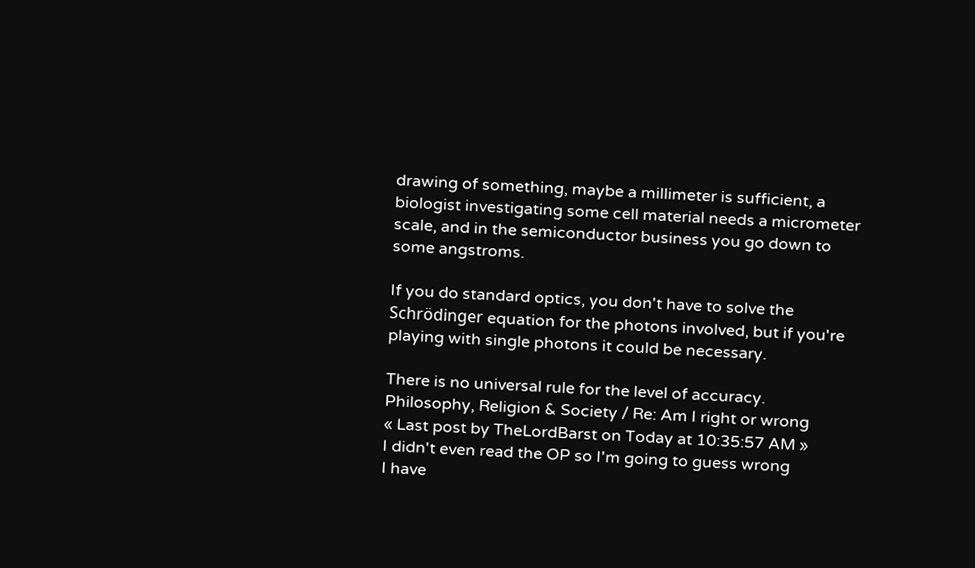drawing of something, maybe a millimeter is sufficient, a biologist investigating some cell material needs a micrometer scale, and in the semiconductor business you go down to some angstroms.

If you do standard optics, you don't have to solve the Schrödinger equation for the photons involved, but if you're playing with single photons it could be necessary.

There is no universal rule for the level of accuracy.
Philosophy, Religion & Society / Re: Am I right or wrong
« Last post by TheLordBarst on Today at 10:35:57 AM »
I didn't even read the OP so I'm going to guess wrong
I have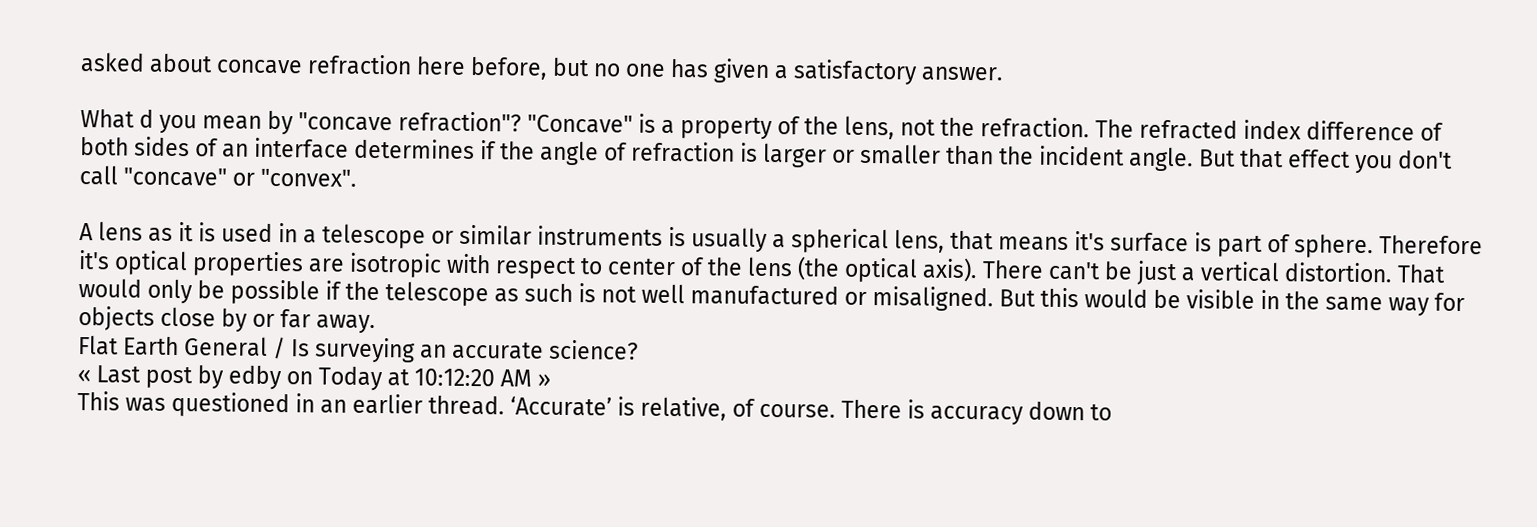asked about concave refraction here before, but no one has given a satisfactory answer.

What d you mean by "concave refraction"? "Concave" is a property of the lens, not the refraction. The refracted index difference of both sides of an interface determines if the angle of refraction is larger or smaller than the incident angle. But that effect you don't call "concave" or "convex".

A lens as it is used in a telescope or similar instruments is usually a spherical lens, that means it's surface is part of sphere. Therefore it's optical properties are isotropic with respect to center of the lens (the optical axis). There can't be just a vertical distortion. That would only be possible if the telescope as such is not well manufactured or misaligned. But this would be visible in the same way for objects close by or far away.
Flat Earth General / Is surveying an accurate science?
« Last post by edby on Today at 10:12:20 AM »
This was questioned in an earlier thread. ‘Accurate’ is relative, of course. There is accuracy down to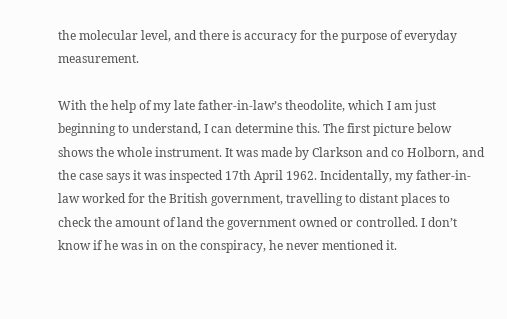the molecular level, and there is accuracy for the purpose of everyday measurement.

With the help of my late father-in-law’s theodolite, which I am just beginning to understand, I can determine this. The first picture below shows the whole instrument. It was made by Clarkson and co Holborn, and the case says it was inspected 17th April 1962. Incidentally, my father-in-law worked for the British government, travelling to distant places to check the amount of land the government owned or controlled. I don’t know if he was in on the conspiracy, he never mentioned it.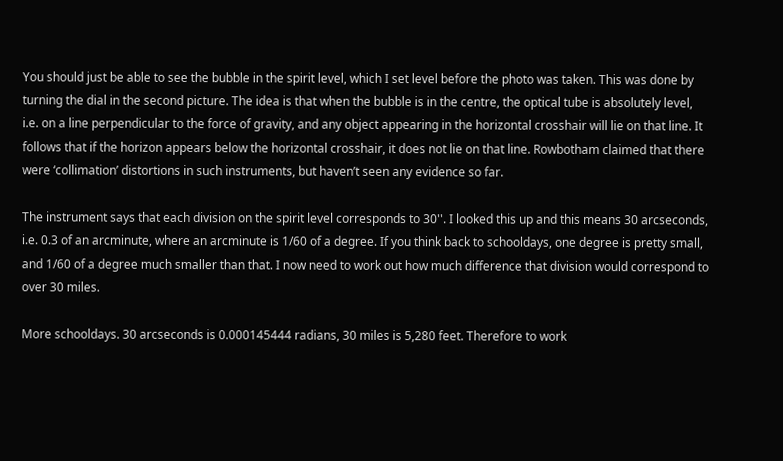You should just be able to see the bubble in the spirit level, which I set level before the photo was taken. This was done by turning the dial in the second picture. The idea is that when the bubble is in the centre, the optical tube is absolutely level, i.e. on a line perpendicular to the force of gravity, and any object appearing in the horizontal crosshair will lie on that line. It follows that if the horizon appears below the horizontal crosshair, it does not lie on that line. Rowbotham claimed that there were ‘collimation’ distortions in such instruments, but haven’t seen any evidence so far.

The instrument says that each division on the spirit level corresponds to 30''. I looked this up and this means 30 arcseconds, i.e. 0.3 of an arcminute, where an arcminute is 1/60 of a degree. If you think back to schooldays, one degree is pretty small, and 1/60 of a degree much smaller than that. I now need to work out how much difference that division would correspond to over 30 miles.

More schooldays. 30 arcseconds is 0.000145444 radians, 30 miles is 5,280 feet. Therefore to work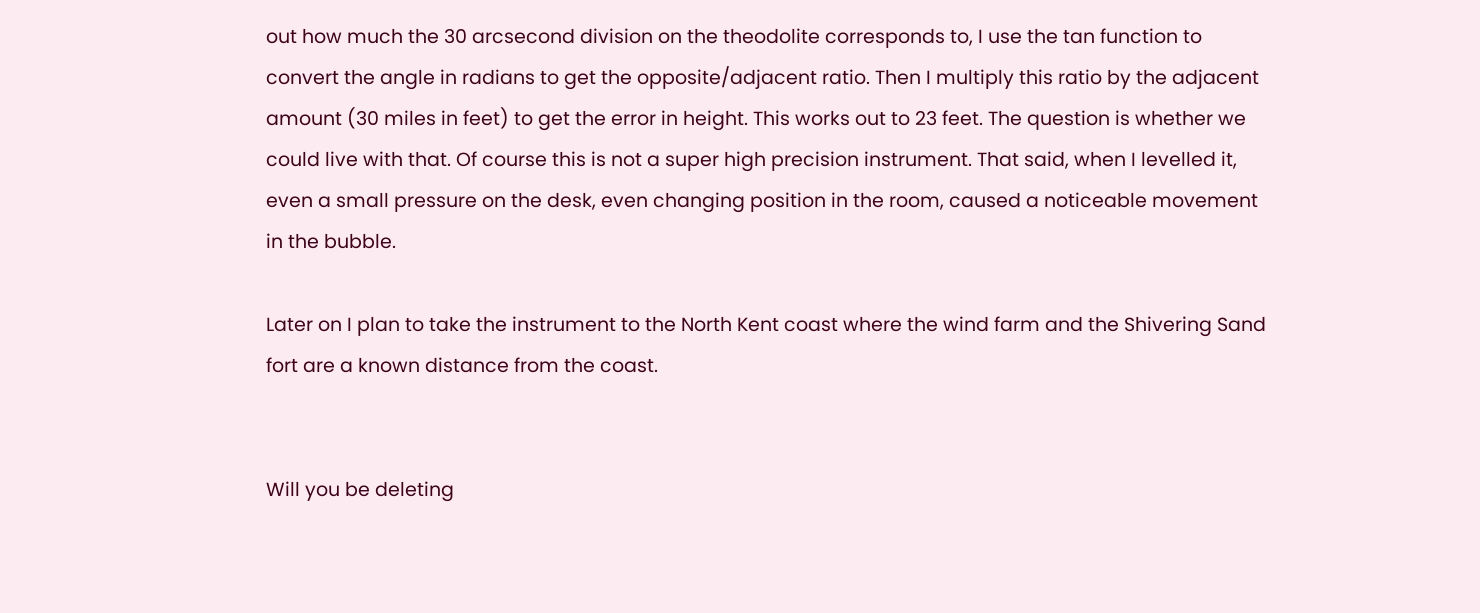out how much the 30 arcsecond division on the theodolite corresponds to, I use the tan function to convert the angle in radians to get the opposite/adjacent ratio. Then I multiply this ratio by the adjacent amount (30 miles in feet) to get the error in height. This works out to 23 feet. The question is whether we could live with that. Of course this is not a super high precision instrument. That said, when I levelled it, even a small pressure on the desk, even changing position in the room, caused a noticeable movement in the bubble.

Later on I plan to take the instrument to the North Kent coast where the wind farm and the Shivering Sand fort are a known distance from the coast.


Will you be deleting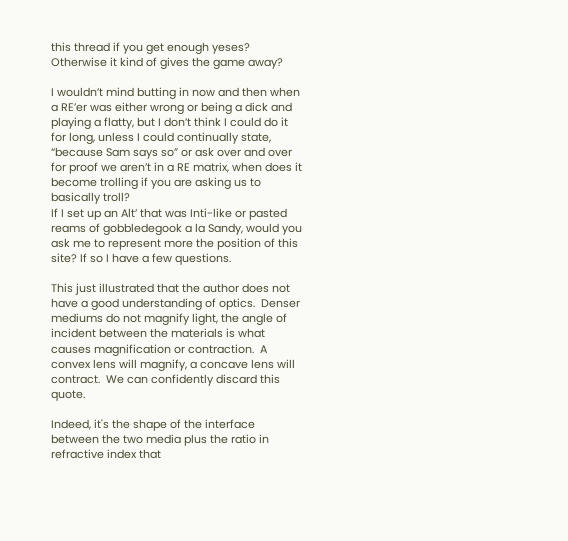this thread if you get enough yeses? Otherwise it kind of gives the game away?

I wouldn’t mind butting in now and then when a RE’er was either wrong or being a dick and playing a flatty, but I don’t think I could do it for long, unless I could continually state, “because Sam says so” or ask over and over for proof we aren’t in a RE matrix, when does it become trolling if you are asking us to basically troll?
If I set up an Alt’ that was Inti-like or pasted reams of gobbledegook a la Sandy, would you ask me to represent more the position of this site? If so I have a few questions.

This just illustrated that the author does not have a good understanding of optics.  Denser mediums do not magnify light, the angle of incident between the materials is what causes magnification or contraction.  A convex lens will magnify, a concave lens will contract.  We can confidently discard this quote.

Indeed, it's the shape of the interface between the two media plus the ratio in refractive index that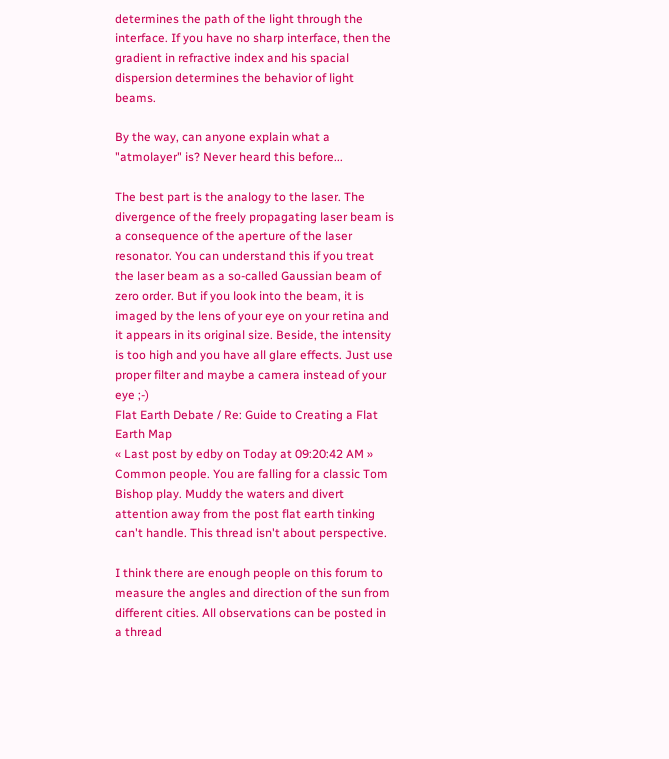determines the path of the light through the interface. If you have no sharp interface, then the gradient in refractive index and his spacial dispersion determines the behavior of light beams.

By the way, can anyone explain what a "atmolayer" is? Never heard this before...

The best part is the analogy to the laser. The divergence of the freely propagating laser beam is a consequence of the aperture of the laser resonator. You can understand this if you treat the laser beam as a so-called Gaussian beam of zero order. But if you look into the beam, it is imaged by the lens of your eye on your retina and it appears in its original size. Beside, the intensity is too high and you have all glare effects. Just use proper filter and maybe a camera instead of your eye ;-)
Flat Earth Debate / Re: Guide to Creating a Flat Earth Map
« Last post by edby on Today at 09:20:42 AM »
Common people. You are falling for a classic Tom Bishop play. Muddy the waters and divert attention away from the post flat earth tinking can't handle. This thread isn't about perspective.

I think there are enough people on this forum to measure the angles and direction of the sun from different cities. All observations can be posted in a thread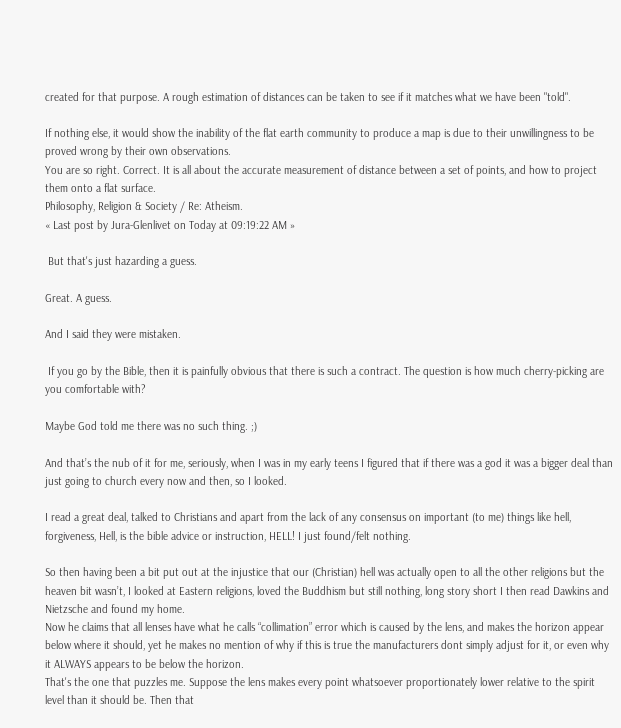created for that purpose. A rough estimation of distances can be taken to see if it matches what we have been "told".

If nothing else, it would show the inability of the flat earth community to produce a map is due to their unwillingness to be proved wrong by their own observations.
You are so right. Correct. It is all about the accurate measurement of distance between a set of points, and how to project them onto a flat surface.
Philosophy, Religion & Society / Re: Atheism.
« Last post by Jura-Glenlivet on Today at 09:19:22 AM »

 But that's just hazarding a guess.

Great. A guess.

And I said they were mistaken.

 If you go by the Bible, then it is painfully obvious that there is such a contract. The question is how much cherry-picking are you comfortable with?

Maybe God told me there was no such thing. ;)

And that’s the nub of it for me, seriously, when I was in my early teens I figured that if there was a god it was a bigger deal than just going to church every now and then, so I looked.

I read a great deal, talked to Christians and apart from the lack of any consensus on important (to me) things like hell, forgiveness, Hell, is the bible advice or instruction, HELL! I just found/felt nothing.

So then having been a bit put out at the injustice that our (Christian) hell was actually open to all the other religions but the heaven bit wasn’t, I looked at Eastern religions, loved the Buddhism but still nothing, long story short I then read Dawkins and Nietzsche and found my home.
Now he claims that all lenses have what he calls “collimation” error which is caused by the lens, and makes the horizon appear below where it should, yet he makes no mention of why if this is true the manufacturers dont simply adjust for it, or even why it ALWAYS appears to be below the horizon.
That's the one that puzzles me. Suppose the lens makes every point whatsoever proportionately lower relative to the spirit level than it should be. Then that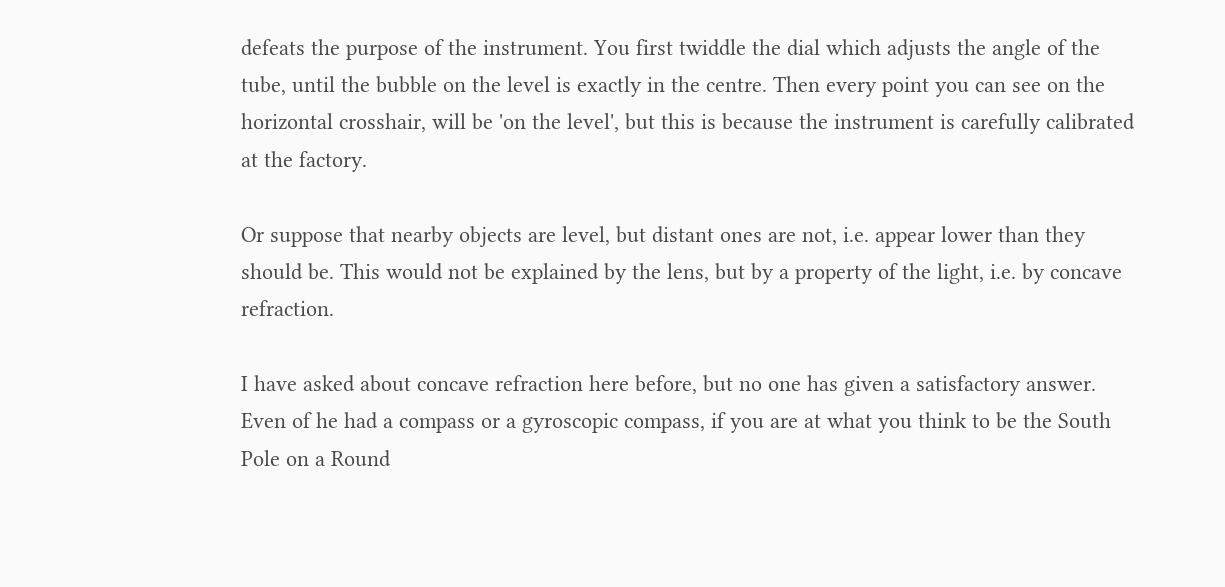defeats the purpose of the instrument. You first twiddle the dial which adjusts the angle of the tube, until the bubble on the level is exactly in the centre. Then every point you can see on the horizontal crosshair, will be 'on the level', but this is because the instrument is carefully calibrated at the factory.

Or suppose that nearby objects are level, but distant ones are not, i.e. appear lower than they should be. This would not be explained by the lens, but by a property of the light, i.e. by concave refraction.

I have asked about concave refraction here before, but no one has given a satisfactory answer.
Even of he had a compass or a gyroscopic compass, if you are at what you think to be the South Pole on a Round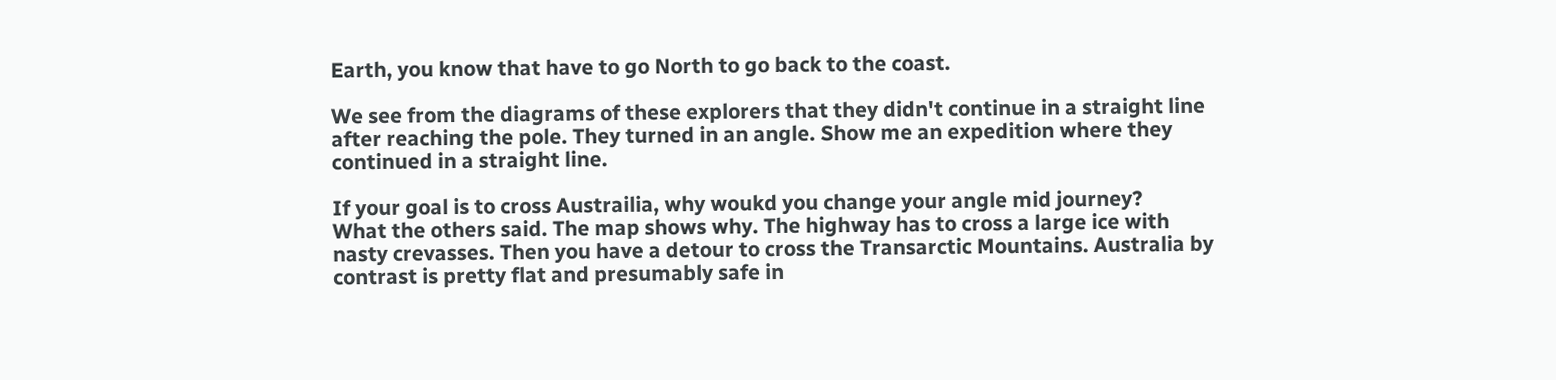Earth, you know that have to go North to go back to the coast.

We see from the diagrams of these explorers that they didn't continue in a straight line after reaching the pole. They turned in an angle. Show me an expedition where they continued in a straight line.

If your goal is to cross Austrailia, why woukd you change your angle mid journey?
What the others said. The map shows why. The highway has to cross a large ice with nasty crevasses. Then you have a detour to cross the Transarctic Mountains. Australia by contrast is pretty flat and presumably safe in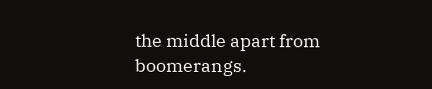the middle apart from boomerangs.